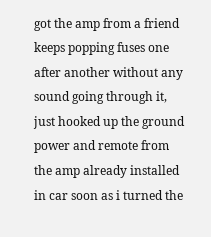got the amp from a friend keeps popping fuses one after another without any sound going through it, just hooked up the ground power and remote from the amp already installed in car soon as i turned the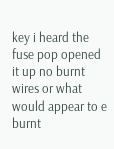key i heard the fuse pop opened it up no burnt wires or what would appear to e burnt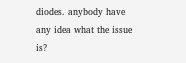diodes. anybody have any idea what the issue is?